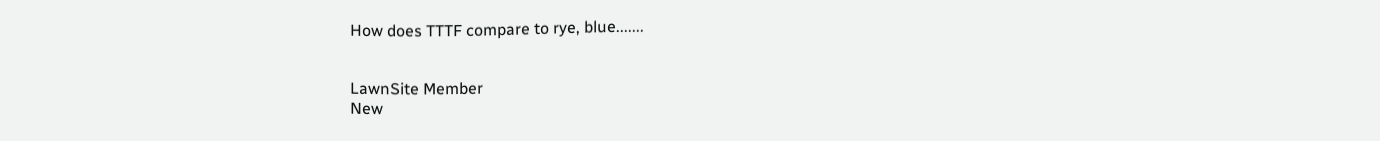How does TTTF compare to rye, blue.......


LawnSite Member
New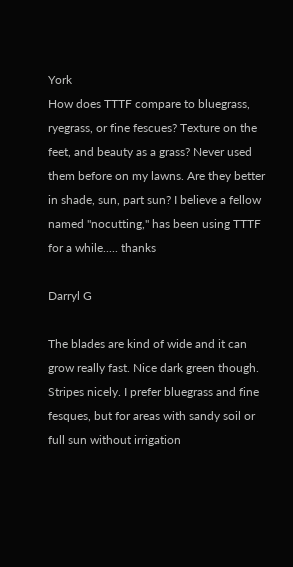York
How does TTTF compare to bluegrass, ryegrass, or fine fescues? Texture on the feet, and beauty as a grass? Never used them before on my lawns. Are they better in shade, sun, part sun? I believe a fellow named "nocutting," has been using TTTF for a while..... thanks

Darryl G

The blades are kind of wide and it can grow really fast. Nice dark green though. Stripes nicely. I prefer bluegrass and fine fesques, but for areas with sandy soil or full sun without irrigation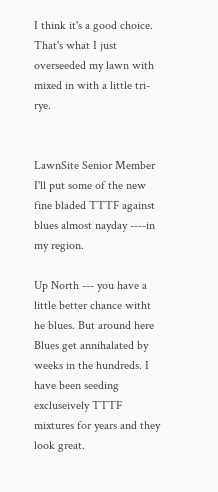I think it's a good choice. That's what I just overseeded my lawn with mixed in with a little tri-rye.


LawnSite Senior Member
I'll put some of the new fine bladed TTTF against blues almost nayday ----in my region.

Up North --- you have a little better chance witht he blues. But around here Blues get annihalated by weeks in the hundreds. I have been seeding excluseively TTTF mixtures for years and they look great.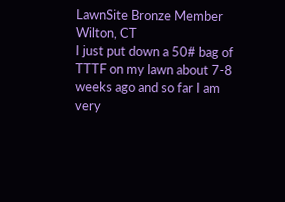LawnSite Bronze Member
Wilton, CT
I just put down a 50# bag of TTTF on my lawn about 7-8 weeks ago and so far I am very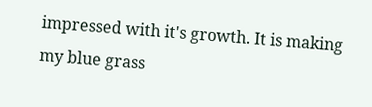impressed with it's growth. It is making my blue grass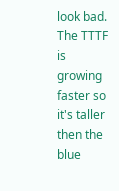look bad. The TTTF is growing faster so it's taller then the blue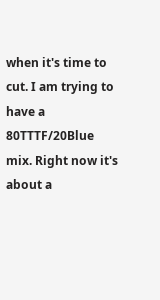when it's time to cut. I am trying to have a 80TTTF/20Blue mix. Right now it's about a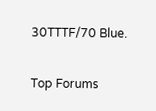30TTTF/70 Blue.

Top Forums